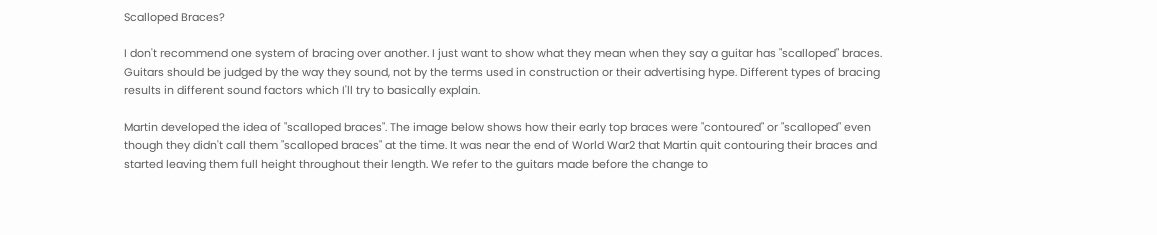Scalloped Braces?

I don't recommend one system of bracing over another. I just want to show what they mean when they say a guitar has "scalloped" braces. Guitars should be judged by the way they sound, not by the terms used in construction or their advertising hype. Different types of bracing results in different sound factors which I'll try to basically explain.

Martin developed the idea of "scalloped braces". The image below shows how their early top braces were "contoured" or "scalloped" even though they didn't call them "scalloped braces" at the time. It was near the end of World War2 that Martin quit contouring their braces and started leaving them full height throughout their length. We refer to the guitars made before the change to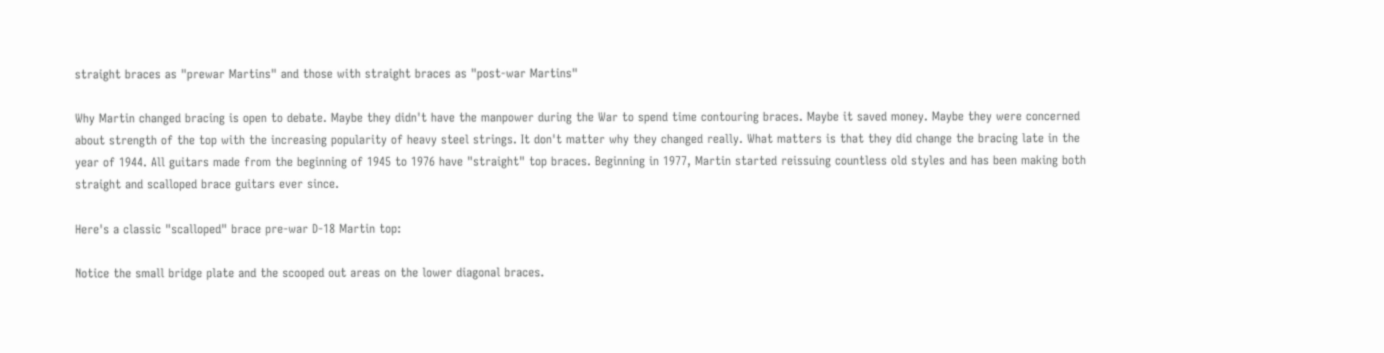straight braces as "prewar Martins" and those with straight braces as "post-war Martins"

Why Martin changed bracing is open to debate. Maybe they didn't have the manpower during the War to spend time contouring braces. Maybe it saved money. Maybe they were concerned about strength of the top with the increasing popularity of heavy steel strings. It don't matter why they changed really. What matters is that they did change the bracing late in the year of 1944. All guitars made from the beginning of 1945 to 1976 have "straight" top braces. Beginning in 1977, Martin started reissuing countless old styles and has been making both straight and scalloped brace guitars ever since.

Here's a classic "scalloped" brace pre-war D-18 Martin top:

Notice the small bridge plate and the scooped out areas on the lower diagonal braces.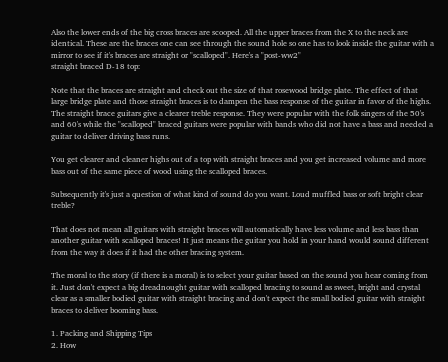Also the lower ends of the big cross braces are scooped. All the upper braces from the X to the neck are identical. These are the braces one can see through the sound hole so one has to look inside the guitar with a mirror to see if it's braces are straight or "scalloped". Here's a "post-ww2"
straight braced D-18 top:

Note that the braces are straight and check out the size of that rosewood bridge plate. The effect of that large bridge plate and those straight braces is to dampen the bass response of the guitar in favor of the highs. The straight brace guitars give a clearer treble response. They were popular with the folk singers of the 50's and 60's while the "scalloped" braced guitars were popular with bands who did not have a bass and needed a guitar to deliver driving bass runs.

You get clearer and cleaner highs out of a top with straight braces and you get increased volume and more bass out of the same piece of wood using the scalloped braces.

Subsequently it's just a question of what kind of sound do you want. Loud muffled bass or soft bright clear treble?

That does not mean all guitars with straight braces will automatically have less volume and less bass than another guitar with scalloped braces! It just means the guitar you hold in your hand would sound different from the way it does if it had the other bracing system.

The moral to the story (if there is a moral) is to select your guitar based on the sound you hear coming from it. Just don't expect a big dreadnought guitar with scalloped bracing to sound as sweet, bright and crystal clear as a smaller bodied guitar with straight bracing and don't expect the small bodied guitar with straight braces to deliver booming bass.

1. Packing and Shipping Tips
2. How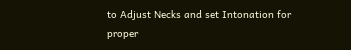to Adjust Necks and set Intonation for proper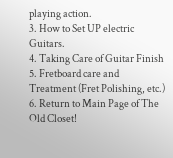playing action.
3. How to Set UP electric Guitars.
4. Taking Care of Guitar Finish
5. Fretboard care and Treatment (Fret Polishing, etc.)
6. Return to Main Page of The Old Closet!